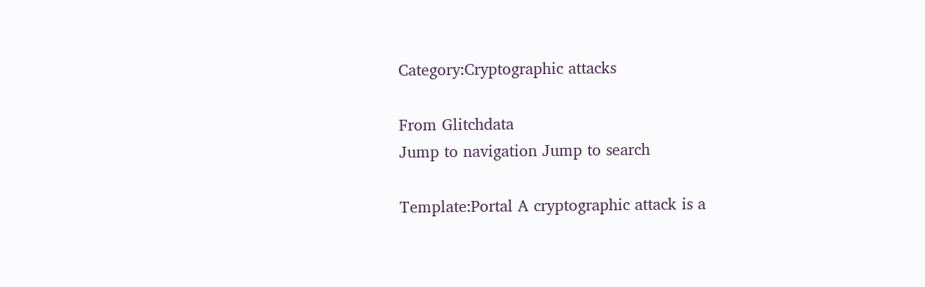Category:Cryptographic attacks

From Glitchdata
Jump to navigation Jump to search

Template:Portal A cryptographic attack is a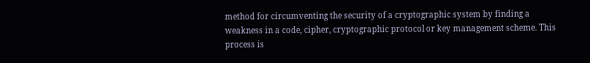method for circumventing the security of a cryptographic system by finding a weakness in a code, cipher, cryptographic protocol or key management scheme. This process is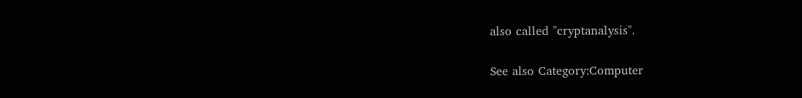also called "cryptanalysis".

See also Category:Computer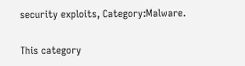security exploits, Category:Malware.

This category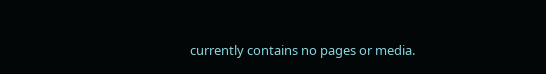currently contains no pages or media.